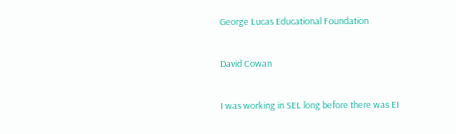George Lucas Educational Foundation

David Cowan

I was working in SEL long before there was EI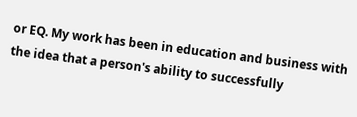or EQ. My work has been in education and business with the idea that a person's ability to successfully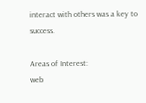interact with others was a key to success.

Areas of Interest:
web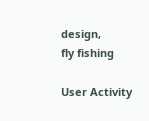design,
fly fishing

User Activity